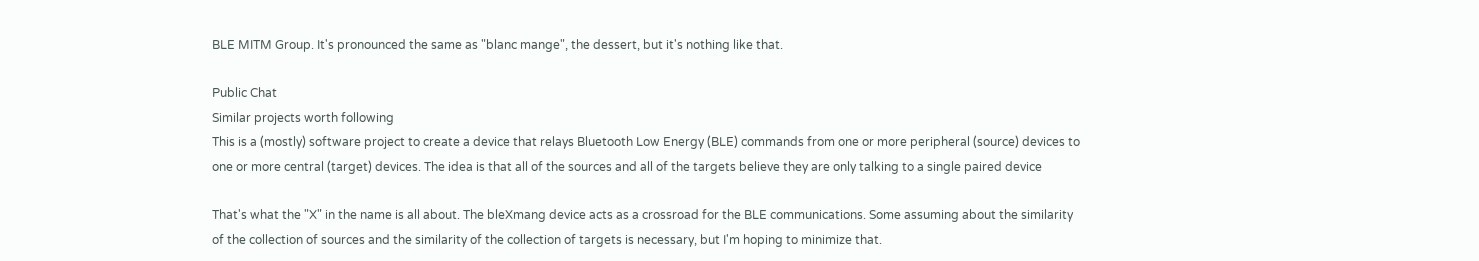BLE MITM Group. It's pronounced the same as "blanc mange", the dessert, but it's nothing like that.

Public Chat
Similar projects worth following
This is a (mostly) software project to create a device that relays Bluetooth Low Energy (BLE) commands from one or more peripheral (source) devices to one or more central (target) devices. The idea is that all of the sources and all of the targets believe they are only talking to a single paired device

That's what the "X" in the name is all about. The bleXmang device acts as a crossroad for the BLE communications. Some assuming about the similarity of the collection of sources and the similarity of the collection of targets is necessary, but I'm hoping to minimize that.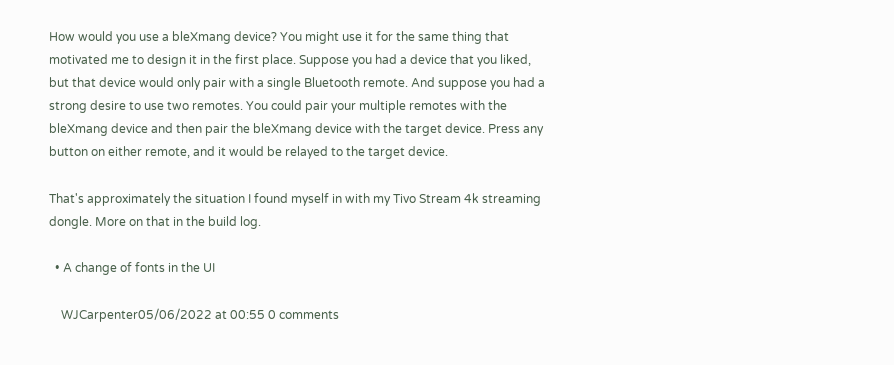How would you use a bleXmang device? You might use it for the same thing that motivated me to design it in the first place. Suppose you had a device that you liked, but that device would only pair with a single Bluetooth remote. And suppose you had a strong desire to use two remotes. You could pair your multiple remotes with the bleXmang device and then pair the bleXmang device with the target device. Press any button on either remote, and it would be relayed to the target device.

That's approximately the situation I found myself in with my Tivo Stream 4k streaming dongle. More on that in the build log.

  • A change of fonts in the UI

    WJCarpenter05/06/2022 at 00:55 0 comments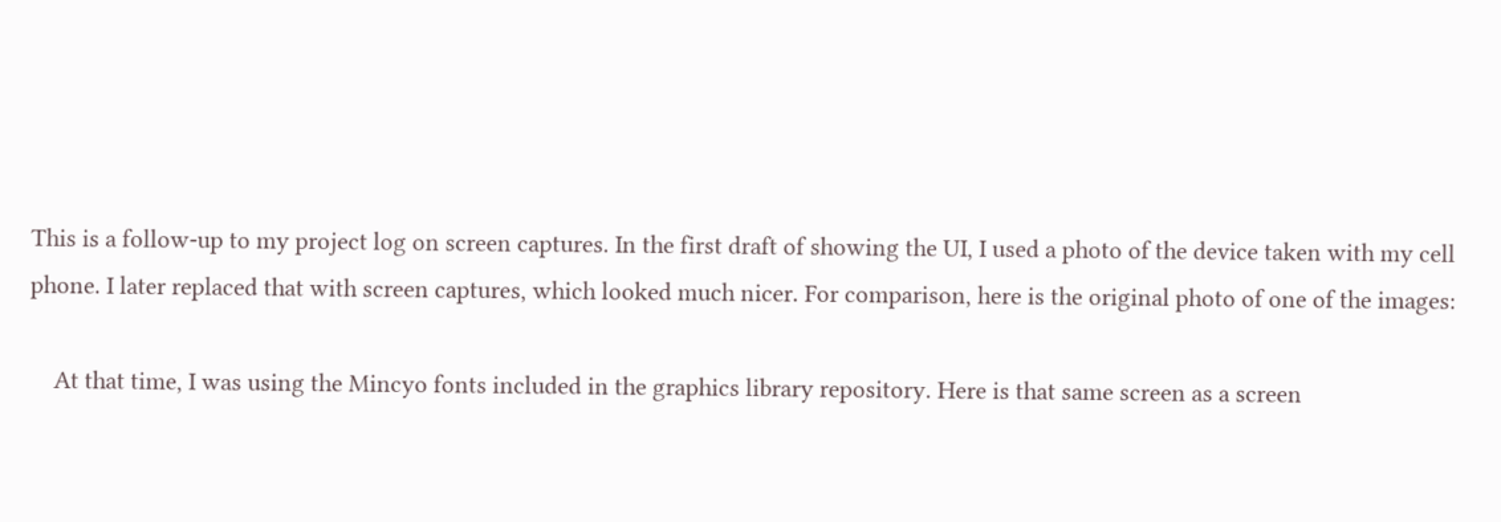This is a follow-up to my project log on screen captures. In the first draft of showing the UI, I used a photo of the device taken with my cell phone. I later replaced that with screen captures, which looked much nicer. For comparison, here is the original photo of one of the images:

    At that time, I was using the Mincyo fonts included in the graphics library repository. Here is that same screen as a screen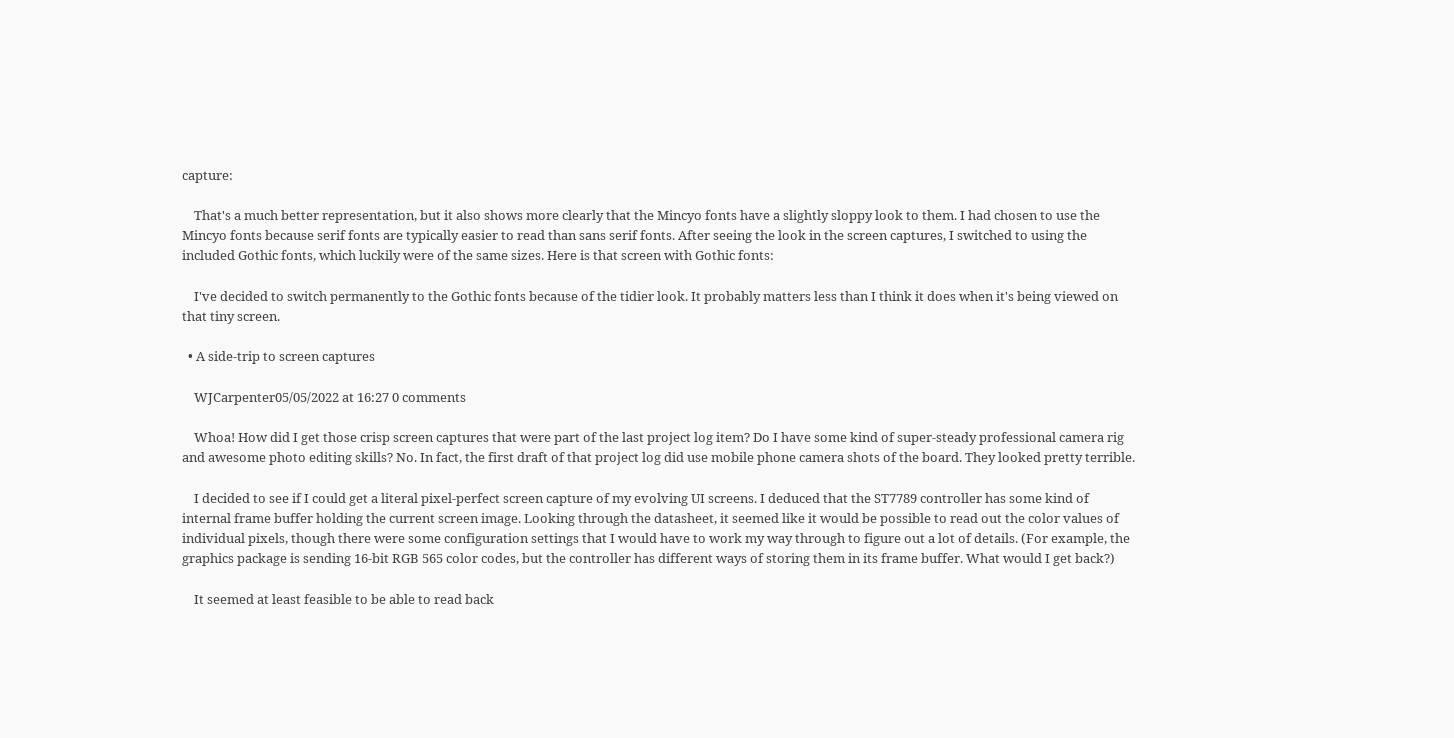capture:

    That's a much better representation, but it also shows more clearly that the Mincyo fonts have a slightly sloppy look to them. I had chosen to use the Mincyo fonts because serif fonts are typically easier to read than sans serif fonts. After seeing the look in the screen captures, I switched to using the included Gothic fonts, which luckily were of the same sizes. Here is that screen with Gothic fonts:

    I've decided to switch permanently to the Gothic fonts because of the tidier look. It probably matters less than I think it does when it's being viewed on that tiny screen.

  • A side-trip to screen captures

    WJCarpenter05/05/2022 at 16:27 0 comments

    Whoa! How did I get those crisp screen captures that were part of the last project log item? Do I have some kind of super-steady professional camera rig and awesome photo editing skills? No. In fact, the first draft of that project log did use mobile phone camera shots of the board. They looked pretty terrible.

    I decided to see if I could get a literal pixel-perfect screen capture of my evolving UI screens. I deduced that the ST7789 controller has some kind of internal frame buffer holding the current screen image. Looking through the datasheet, it seemed like it would be possible to read out the color values of individual pixels, though there were some configuration settings that I would have to work my way through to figure out a lot of details. (For example, the graphics package is sending 16-bit RGB 565 color codes, but the controller has different ways of storing them in its frame buffer. What would I get back?)

    It seemed at least feasible to be able to read back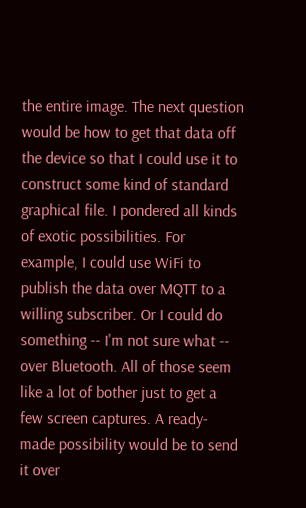the entire image. The next question would be how to get that data off the device so that I could use it to construct some kind of standard graphical file. I pondered all kinds of exotic possibilities. For example, I could use WiFi to publish the data over MQTT to a willing subscriber. Or I could do something -- I'm not sure what -- over Bluetooth. All of those seem like a lot of bother just to get a few screen captures. A ready-made possibility would be to send it over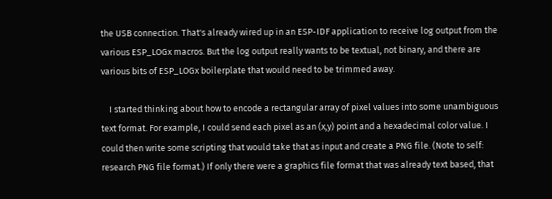the USB connection. That's already wired up in an ESP-IDF application to receive log output from the various ESP_LOGx macros. But the log output really wants to be textual, not binary, and there are various bits of ESP_LOGx boilerplate that would need to be trimmed away.

    I started thinking about how to encode a rectangular array of pixel values into some unambiguous text format. For example, I could send each pixel as an (x,y) point and a hexadecimal color value. I could then write some scripting that would take that as input and create a PNG file. (Note to self: research PNG file format.) If only there were a graphics file format that was already text based, that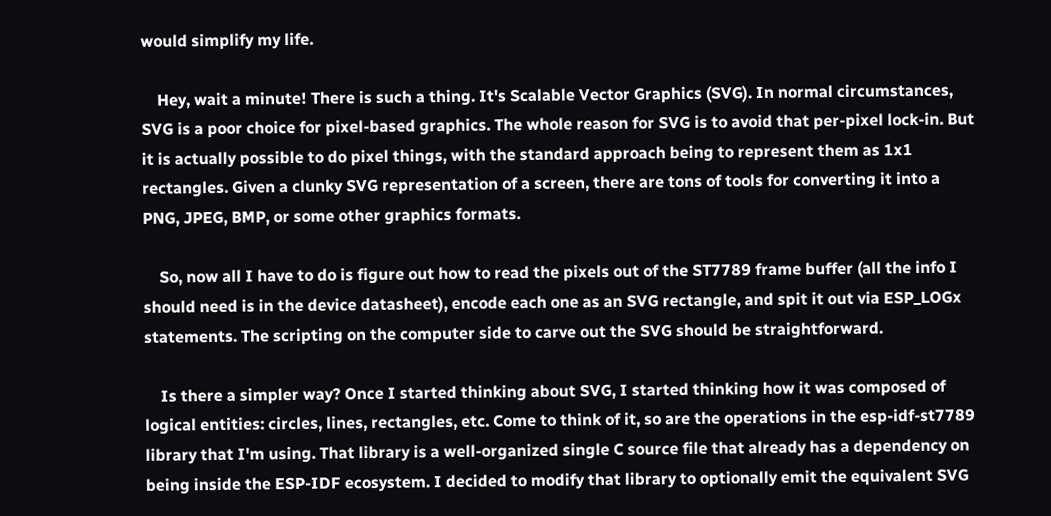would simplify my life.

    Hey, wait a minute! There is such a thing. It's Scalable Vector Graphics (SVG). In normal circumstances, SVG is a poor choice for pixel-based graphics. The whole reason for SVG is to avoid that per-pixel lock-in. But it is actually possible to do pixel things, with the standard approach being to represent them as 1x1 rectangles. Given a clunky SVG representation of a screen, there are tons of tools for converting it into a PNG, JPEG, BMP, or some other graphics formats.

    So, now all I have to do is figure out how to read the pixels out of the ST7789 frame buffer (all the info I should need is in the device datasheet), encode each one as an SVG rectangle, and spit it out via ESP_LOGx statements. The scripting on the computer side to carve out the SVG should be straightforward.

    Is there a simpler way? Once I started thinking about SVG, I started thinking how it was composed of logical entities: circles, lines, rectangles, etc. Come to think of it, so are the operations in the esp-idf-st7789 library that I'm using. That library is a well-organized single C source file that already has a dependency on being inside the ESP-IDF ecosystem. I decided to modify that library to optionally emit the equivalent SVG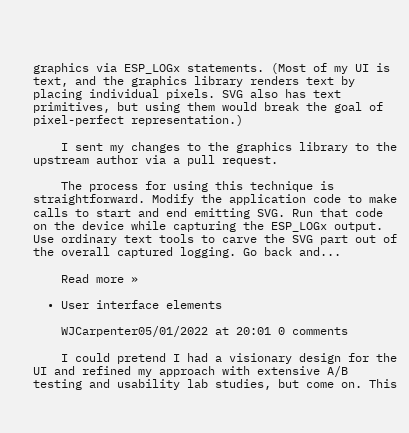graphics via ESP_LOGx statements. (Most of my UI is text, and the graphics library renders text by placing individual pixels. SVG also has text primitives, but using them would break the goal of pixel-perfect representation.)

    I sent my changes to the graphics library to the upstream author via a pull request.

    The process for using this technique is straightforward. Modify the application code to make calls to start and end emitting SVG. Run that code on the device while capturing the ESP_LOGx output. Use ordinary text tools to carve the SVG part out of the overall captured logging. Go back and...

    Read more »

  • User interface elements

    WJCarpenter05/01/2022 at 20:01 0 comments

    I could pretend I had a visionary design for the UI and refined my approach with extensive A/B testing and usability lab studies, but come on. This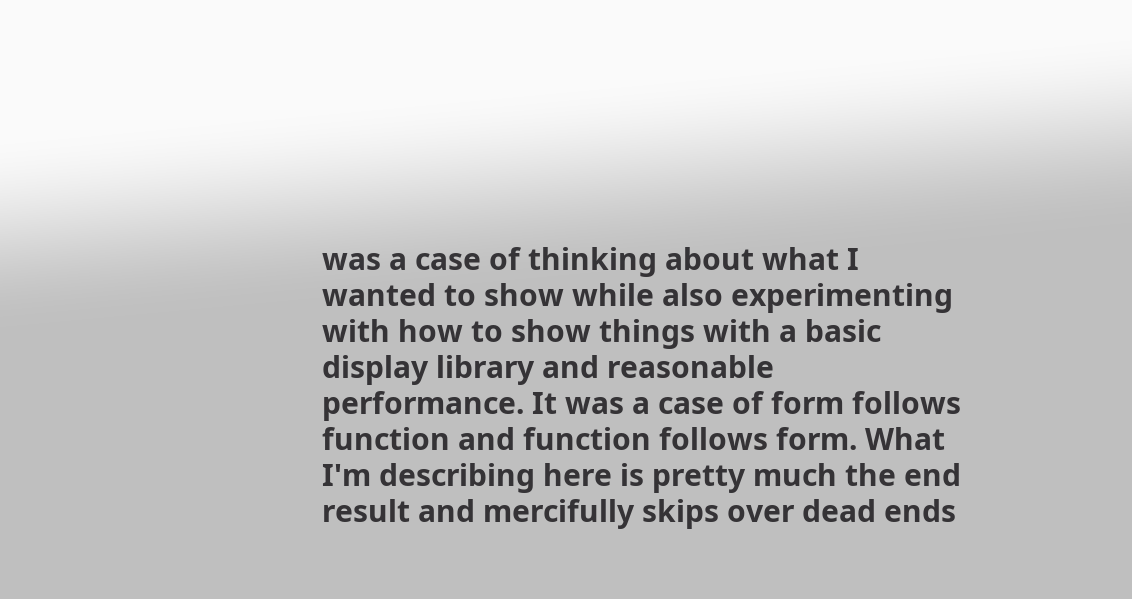was a case of thinking about what I wanted to show while also experimenting with how to show things with a basic display library and reasonable performance. It was a case of form follows function and function follows form. What I'm describing here is pretty much the end result and mercifully skips over dead ends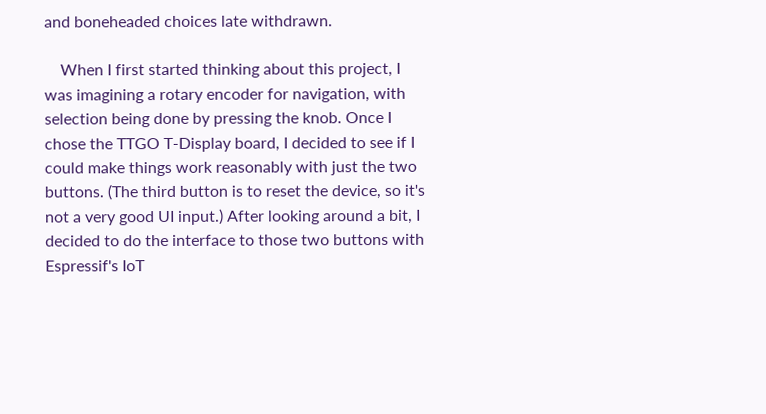and boneheaded choices late withdrawn.

    When I first started thinking about this project, I was imagining a rotary encoder for navigation, with selection being done by pressing the knob. Once I chose the TTGO T-Display board, I decided to see if I could make things work reasonably with just the two buttons. (The third button is to reset the device, so it's not a very good UI input.) After looking around a bit, I decided to do the interface to those two buttons with Espressif's IoT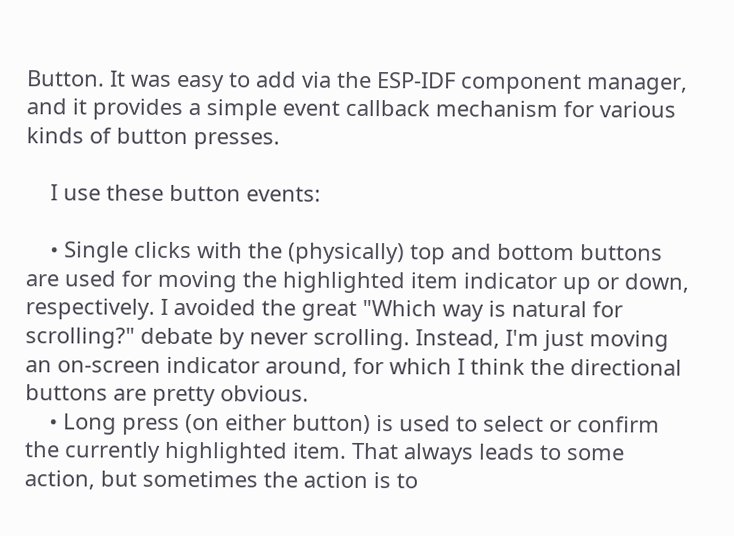Button. It was easy to add via the ESP-IDF component manager, and it provides a simple event callback mechanism for various kinds of button presses.

    I use these button events:

    • Single clicks with the (physically) top and bottom buttons are used for moving the highlighted item indicator up or down, respectively. I avoided the great "Which way is natural for scrolling?" debate by never scrolling. Instead, I'm just moving an on-screen indicator around, for which I think the directional buttons are pretty obvious.
    • Long press (on either button) is used to select or confirm the currently highlighted item. That always leads to some action, but sometimes the action is to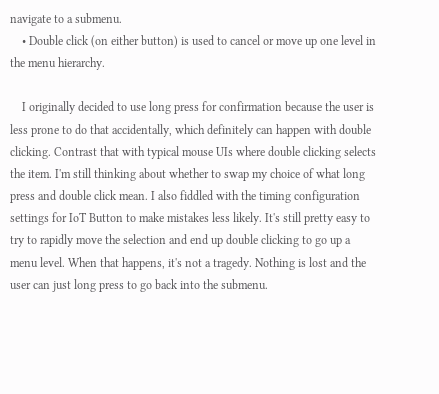navigate to a submenu.
    • Double click (on either button) is used to cancel or move up one level in the menu hierarchy.

    I originally decided to use long press for confirmation because the user is less prone to do that accidentally, which definitely can happen with double clicking. Contrast that with typical mouse UIs where double clicking selects the item. I'm still thinking about whether to swap my choice of what long press and double click mean. I also fiddled with the timing configuration settings for IoT Button to make mistakes less likely. It's still pretty easy to try to rapidly move the selection and end up double clicking to go up a menu level. When that happens, it's not a tragedy. Nothing is lost and the user can just long press to go back into the submenu.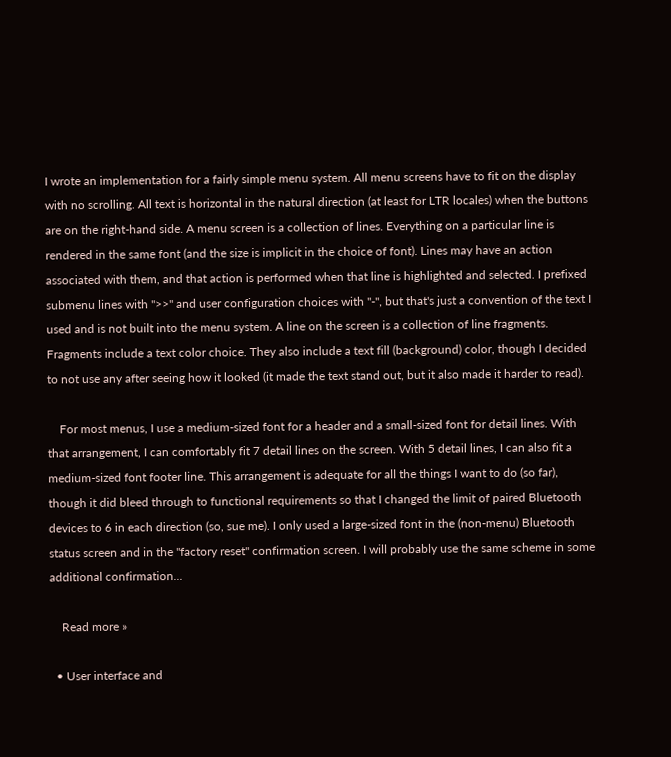I wrote an implementation for a fairly simple menu system. All menu screens have to fit on the display with no scrolling. All text is horizontal in the natural direction (at least for LTR locales) when the buttons are on the right-hand side. A menu screen is a collection of lines. Everything on a particular line is rendered in the same font (and the size is implicit in the choice of font). Lines may have an action associated with them, and that action is performed when that line is highlighted and selected. I prefixed submenu lines with ">>" and user configuration choices with "-", but that's just a convention of the text I used and is not built into the menu system. A line on the screen is a collection of line fragments. Fragments include a text color choice. They also include a text fill (background) color, though I decided to not use any after seeing how it looked (it made the text stand out, but it also made it harder to read).

    For most menus, I use a medium-sized font for a header and a small-sized font for detail lines. With that arrangement, I can comfortably fit 7 detail lines on the screen. With 5 detail lines, I can also fit a medium-sized font footer line. This arrangement is adequate for all the things I want to do (so far), though it did bleed through to functional requirements so that I changed the limit of paired Bluetooth devices to 6 in each direction (so, sue me). I only used a large-sized font in the (non-menu) Bluetooth status screen and in the "factory reset" confirmation screen. I will probably use the same scheme in some additional confirmation...

    Read more »

  • User interface and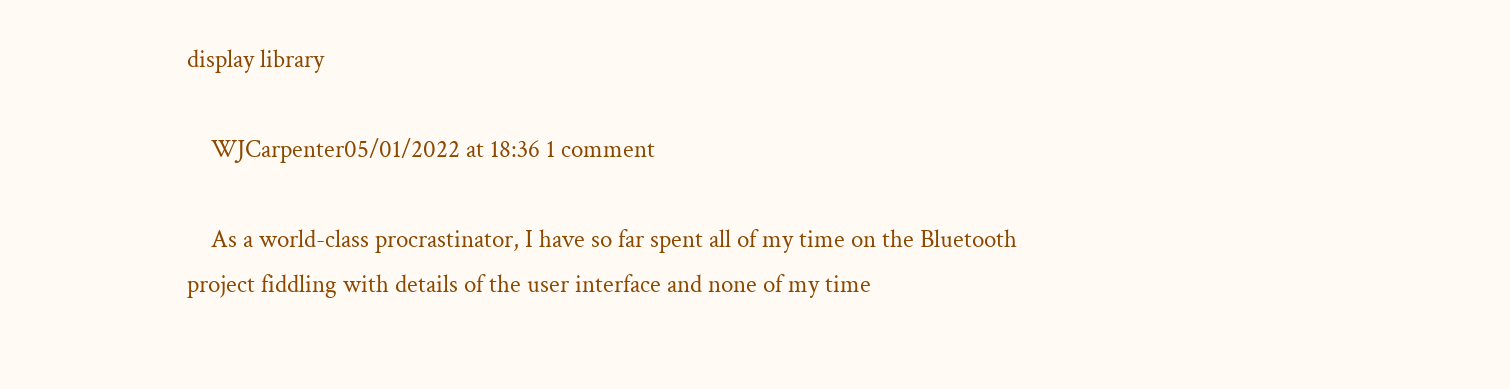display library

    WJCarpenter05/01/2022 at 18:36 1 comment

    As a world-class procrastinator, I have so far spent all of my time on the Bluetooth project fiddling with details of the user interface and none of my time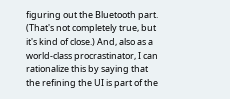figuring out the Bluetooth part. (That's not completely true, but it's kind of close.) And, also as a world-class procrastinator, I can rationalize this by saying that the refining the UI is part of the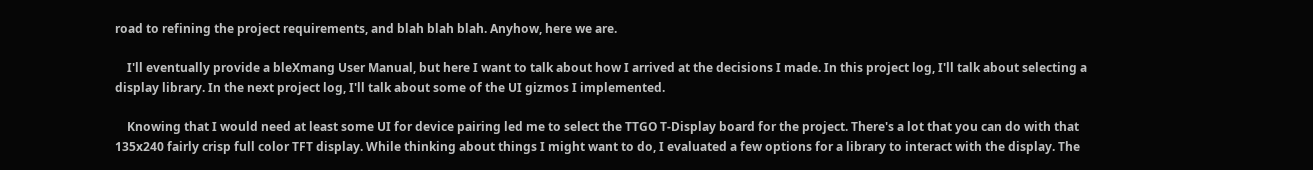road to refining the project requirements, and blah blah blah. Anyhow, here we are.

    I'll eventually provide a bleXmang User Manual, but here I want to talk about how I arrived at the decisions I made. In this project log, I'll talk about selecting a display library. In the next project log, I'll talk about some of the UI gizmos I implemented.

    Knowing that I would need at least some UI for device pairing led me to select the TTGO T-Display board for the project. There's a lot that you can do with that 135x240 fairly crisp full color TFT display. While thinking about things I might want to do, I evaluated a few options for a library to interact with the display. The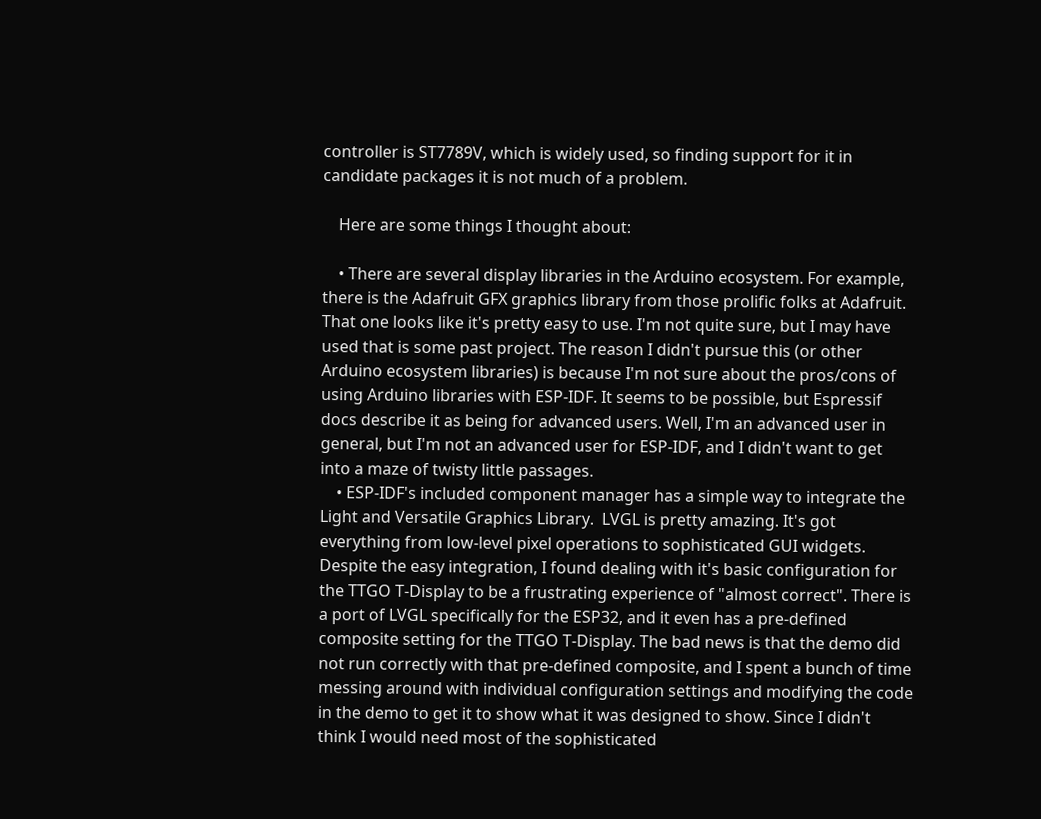controller is ST7789V, which is widely used, so finding support for it in candidate packages it is not much of a problem.

    Here are some things I thought about:

    • There are several display libraries in the Arduino ecosystem. For example, there is the Adafruit GFX graphics library from those prolific folks at Adafruit. That one looks like it's pretty easy to use. I'm not quite sure, but I may have used that is some past project. The reason I didn't pursue this (or other Arduino ecosystem libraries) is because I'm not sure about the pros/cons of using Arduino libraries with ESP-IDF. It seems to be possible, but Espressif docs describe it as being for advanced users. Well, I'm an advanced user in general, but I'm not an advanced user for ESP-IDF, and I didn't want to get into a maze of twisty little passages.
    • ESP-IDF's included component manager has a simple way to integrate the Light and Versatile Graphics Library.  LVGL is pretty amazing. It's got everything from low-level pixel operations to sophisticated GUI widgets. Despite the easy integration, I found dealing with it's basic configuration for the TTGO T-Display to be a frustrating experience of "almost correct". There is a port of LVGL specifically for the ESP32, and it even has a pre-defined composite setting for the TTGO T-Display. The bad news is that the demo did not run correctly with that pre-defined composite, and I spent a bunch of time messing around with individual configuration settings and modifying the code in the demo to get it to show what it was designed to show. Since I didn't think I would need most of the sophisticated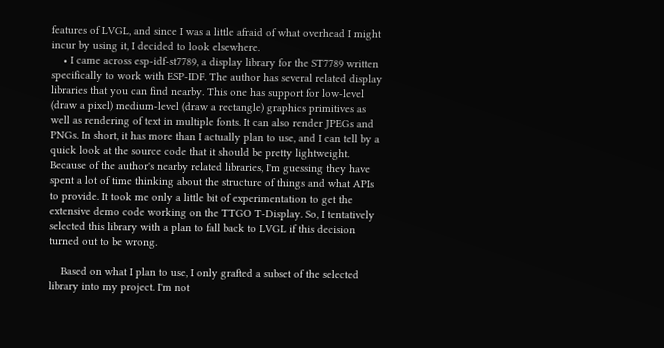features of LVGL, and since I was a little afraid of what overhead I might incur by using it, I decided to look elsewhere.
    • I came across esp-idf-st7789, a display library for the ST7789 written specifically to work with ESP-IDF. The author has several related display libraries that you can find nearby. This one has support for low-level (draw a pixel) medium-level (draw a rectangle) graphics primitives as well as rendering of text in multiple fonts. It can also render JPEGs and PNGs. In short, it has more than I actually plan to use, and I can tell by a quick look at the source code that it should be pretty lightweight. Because of the author's nearby related libraries, I'm guessing they have spent a lot of time thinking about the structure of things and what APIs to provide. It took me only a little bit of experimentation to get the extensive demo code working on the TTGO T-Display. So, I tentatively selected this library with a plan to fall back to LVGL if this decision turned out to be wrong.

    Based on what I plan to use, I only grafted a subset of the selected library into my project. I'm not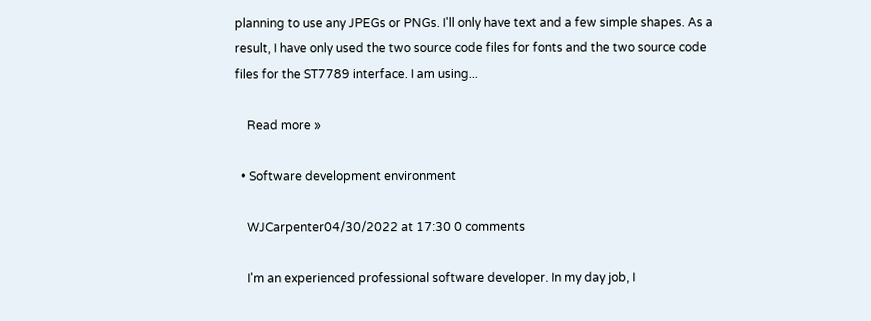planning to use any JPEGs or PNGs. I'll only have text and a few simple shapes. As a result, I have only used the two source code files for fonts and the two source code files for the ST7789 interface. I am using...

    Read more »

  • Software development environment

    WJCarpenter04/30/2022 at 17:30 0 comments

    I'm an experienced professional software developer. In my day job, I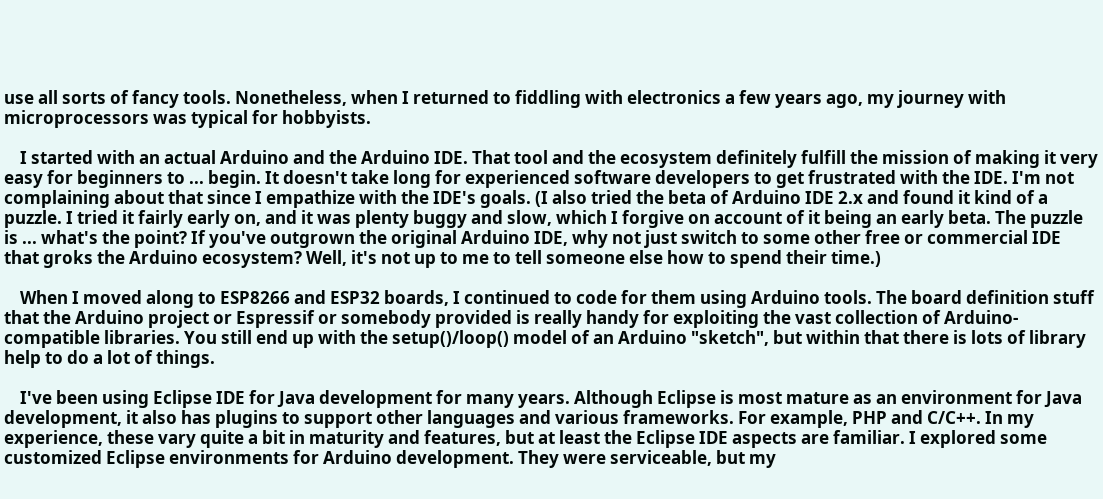use all sorts of fancy tools. Nonetheless, when I returned to fiddling with electronics a few years ago, my journey with microprocessors was typical for hobbyists.

    I started with an actual Arduino and the Arduino IDE. That tool and the ecosystem definitely fulfill the mission of making it very easy for beginners to ... begin. It doesn't take long for experienced software developers to get frustrated with the IDE. I'm not complaining about that since I empathize with the IDE's goals. (I also tried the beta of Arduino IDE 2.x and found it kind of a puzzle. I tried it fairly early on, and it was plenty buggy and slow, which I forgive on account of it being an early beta. The puzzle is ... what's the point? If you've outgrown the original Arduino IDE, why not just switch to some other free or commercial IDE that groks the Arduino ecosystem? Well, it's not up to me to tell someone else how to spend their time.)

    When I moved along to ESP8266 and ESP32 boards, I continued to code for them using Arduino tools. The board definition stuff that the Arduino project or Espressif or somebody provided is really handy for exploiting the vast collection of Arduino-compatible libraries. You still end up with the setup()/loop() model of an Arduino "sketch", but within that there is lots of library help to do a lot of things.

    I've been using Eclipse IDE for Java development for many years. Although Eclipse is most mature as an environment for Java development, it also has plugins to support other languages and various frameworks. For example, PHP and C/C++. In my experience, these vary quite a bit in maturity and features, but at least the Eclipse IDE aspects are familiar. I explored some customized Eclipse environments for Arduino development. They were serviceable, but my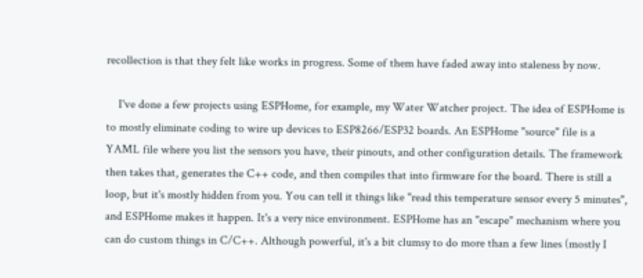recollection is that they felt like works in progress. Some of them have faded away into staleness by now.

    I've done a few projects using ESPHome, for example, my Water Watcher project. The idea of ESPHome is to mostly eliminate coding to wire up devices to ESP8266/ESP32 boards. An ESPHome "source" file is a YAML file where you list the sensors you have, their pinouts, and other configuration details. The framework then takes that, generates the C++ code, and then compiles that into firmware for the board. There is still a loop, but it's mostly hidden from you. You can tell it things like "read this temperature sensor every 5 minutes", and ESPHome makes it happen. It's a very nice environment. ESPHome has an "escape" mechanism where you can do custom things in C/C++. Although powerful, it's a bit clumsy to do more than a few lines (mostly I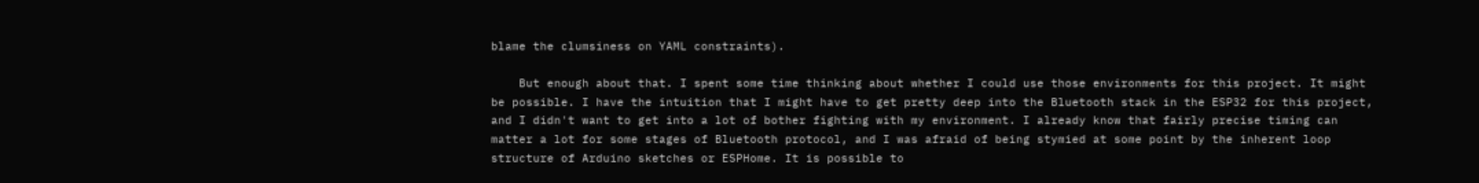blame the clumsiness on YAML constraints).

    But enough about that. I spent some time thinking about whether I could use those environments for this project. It might be possible. I have the intuition that I might have to get pretty deep into the Bluetooth stack in the ESP32 for this project, and I didn't want to get into a lot of bother fighting with my environment. I already know that fairly precise timing can matter a lot for some stages of Bluetooth protocol, and I was afraid of being stymied at some point by the inherent loop structure of Arduino sketches or ESPHome. It is possible to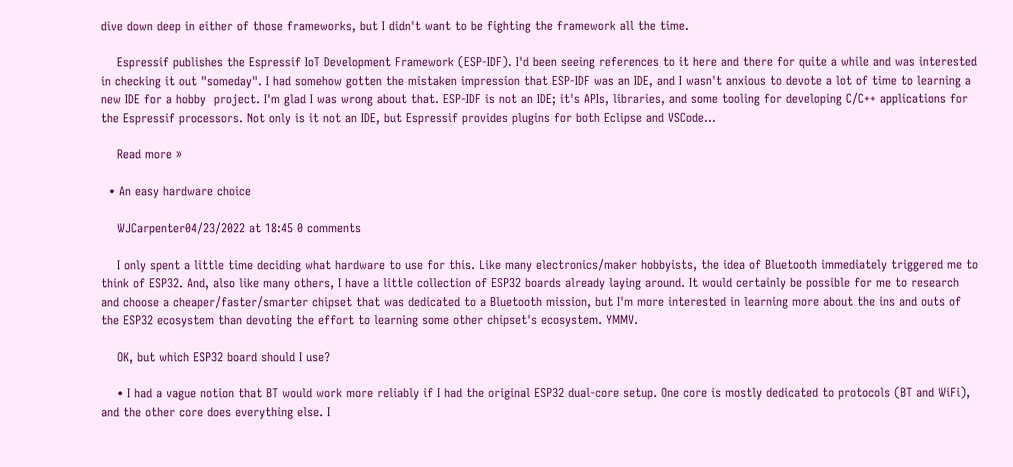dive down deep in either of those frameworks, but I didn't want to be fighting the framework all the time.

    Espressif publishes the Espressif IoT Development Framework (ESP-IDF). I'd been seeing references to it here and there for quite a while and was interested in checking it out "someday". I had somehow gotten the mistaken impression that ESP-IDF was an IDE, and I wasn't anxious to devote a lot of time to learning a new IDE for a hobby  project. I'm glad I was wrong about that. ESP-IDF is not an IDE; it's APIs, libraries, and some tooling for developing C/C++ applications for the Espressif processors. Not only is it not an IDE, but Espressif provides plugins for both Eclipse and VSCode...

    Read more »

  • An easy hardware choice

    WJCarpenter04/23/2022 at 18:45 0 comments

    I only spent a little time deciding what hardware to use for this. Like many electronics/maker hobbyists, the idea of Bluetooth immediately triggered me to think of ESP32. And, also like many others, I have a little collection of ESP32 boards already laying around. It would certainly be possible for me to research and choose a cheaper/faster/smarter chipset that was dedicated to a Bluetooth mission, but I'm more interested in learning more about the ins and outs of the ESP32 ecosystem than devoting the effort to learning some other chipset's ecosystem. YMMV.

    OK, but which ESP32 board should I use?

    • I had a vague notion that BT would work more reliably if I had the original ESP32 dual-core setup. One core is mostly dedicated to protocols (BT and WiFi), and the other core does everything else. I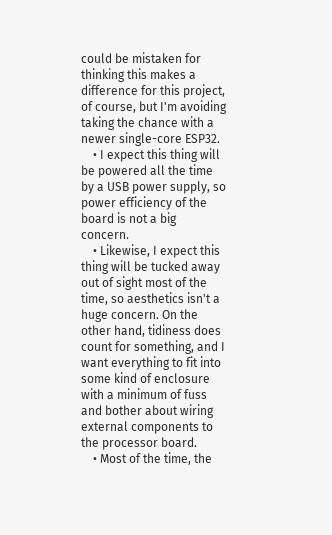could be mistaken for thinking this makes a difference for this project, of course, but I'm avoiding taking the chance with a newer single-core ESP32.
    • I expect this thing will be powered all the time by a USB power supply, so power efficiency of the board is not a big concern.
    • Likewise, I expect this thing will be tucked away out of sight most of the time, so aesthetics isn't a huge concern. On the other hand, tidiness does count for something, and I want everything to fit into some kind of enclosure with a minimum of fuss and bother about wiring external components to the processor board.
    • Most of the time, the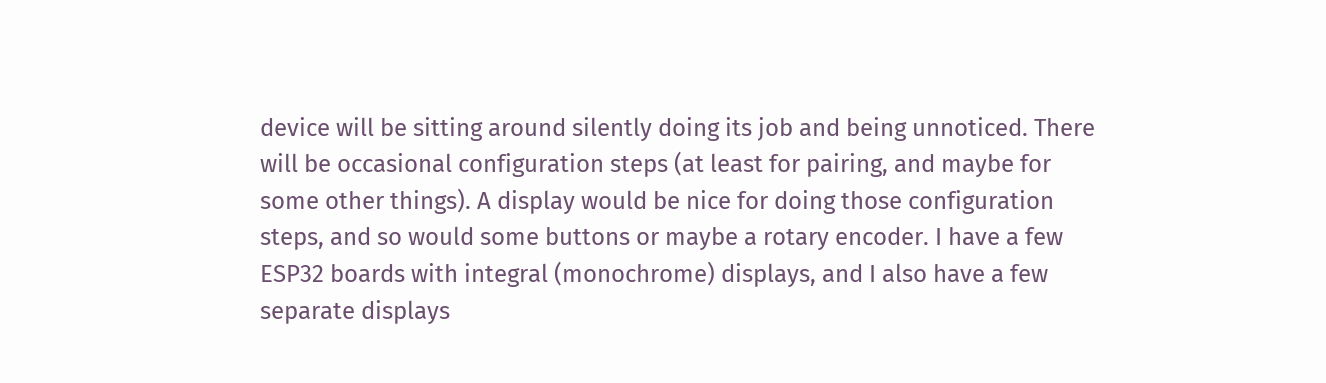device will be sitting around silently doing its job and being unnoticed. There will be occasional configuration steps (at least for pairing, and maybe for some other things). A display would be nice for doing those configuration steps, and so would some buttons or maybe a rotary encoder. I have a few ESP32 boards with integral (monochrome) displays, and I also have a few separate displays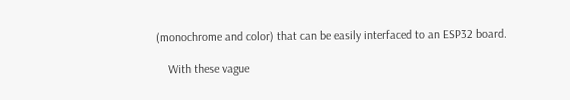(monochrome and color) that can be easily interfaced to an ESP32 board.

    With these vague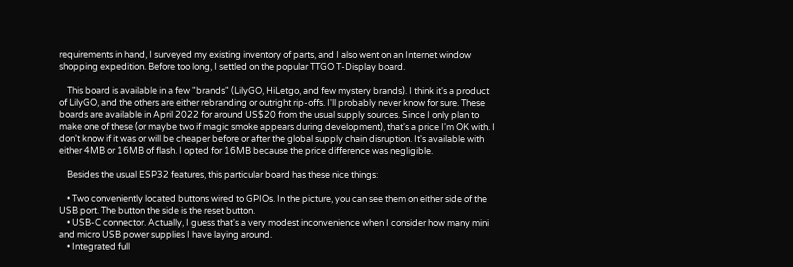requirements in hand, I surveyed my existing inventory of parts, and I also went on an Internet window shopping expedition. Before too long, I settled on the popular TTGO T-Display board.

    This board is available in a few "brands" (LilyGO, HiLetgo, and few mystery brands). I think it's a product of LilyGO, and the others are either rebranding or outright rip-offs. I'll probably never know for sure. These boards are available in April 2022 for around US$20 from the usual supply sources. Since I only plan to make one of these (or maybe two if magic smoke appears during development), that's a price I'm OK with. I don't know if it was or will be cheaper before or after the global supply chain disruption. It's available with either 4MB or 16MB of flash. I opted for 16MB because the price difference was negligible.

    Besides the usual ESP32 features, this particular board has these nice things:

    • Two conveniently located buttons wired to GPIOs. In the picture, you can see them on either side of the USB port. The button the side is the reset button.
    • USB-C connector. Actually, I guess that's a very modest inconvenience when I consider how many mini and micro USB power supplies I have laying around.
    • Integrated full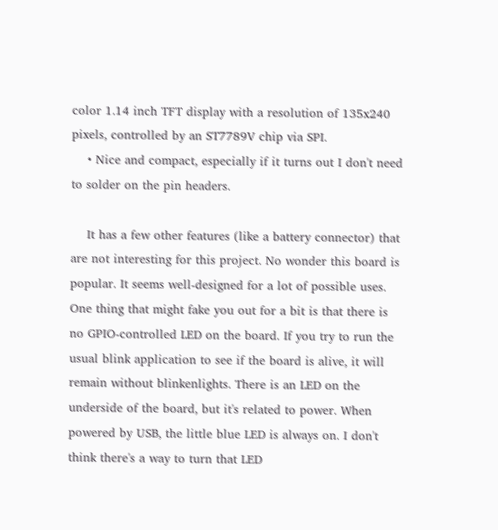color 1.14 inch TFT display with a resolution of 135x240 pixels, controlled by an ST7789V chip via SPI.
    • Nice and compact, especially if it turns out I don't need to solder on the pin headers.

    It has a few other features (like a battery connector) that are not interesting for this project. No wonder this board is popular. It seems well-designed for a lot of possible uses. One thing that might fake you out for a bit is that there is no GPIO-controlled LED on the board. If you try to run the usual blink application to see if the board is alive, it will remain without blinkenlights. There is an LED on the underside of the board, but it's related to power. When powered by USB, the little blue LED is always on. I don't think there's a way to turn that LED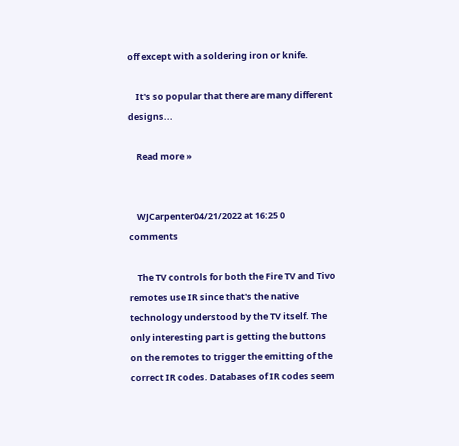off except with a soldering iron or knife.

    It's so popular that there are many different designs...

    Read more »


    WJCarpenter04/21/2022 at 16:25 0 comments

    The TV controls for both the Fire TV and Tivo remotes use IR since that's the native technology understood by the TV itself. The only interesting part is getting the buttons on the remotes to trigger the emitting of the correct IR codes. Databases of IR codes seem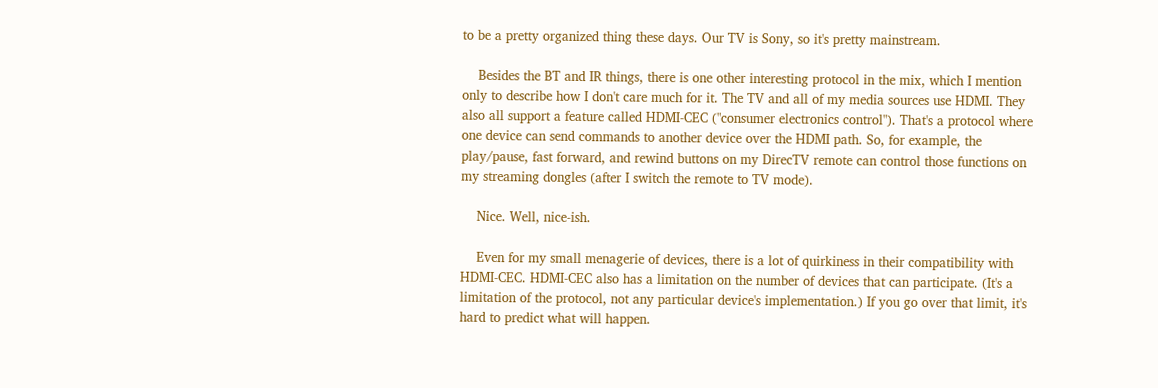to be a pretty organized thing these days. Our TV is Sony, so it's pretty mainstream.

    Besides the BT and IR things, there is one other interesting protocol in the mix, which I mention only to describe how I don't care much for it. The TV and all of my media sources use HDMI. They also all support a feature called HDMI-CEC ("consumer electronics control"). That's a protocol where one device can send commands to another device over the HDMI path. So, for example, the play/pause, fast forward, and rewind buttons on my DirecTV remote can control those functions on my streaming dongles (after I switch the remote to TV mode).

    Nice. Well, nice-ish.

    Even for my small menagerie of devices, there is a lot of quirkiness in their compatibility with HDMI-CEC. HDMI-CEC also has a limitation on the number of devices that can participate. (It's a limitation of the protocol, not any particular device's implementation.) If you go over that limit, it's hard to predict what will happen.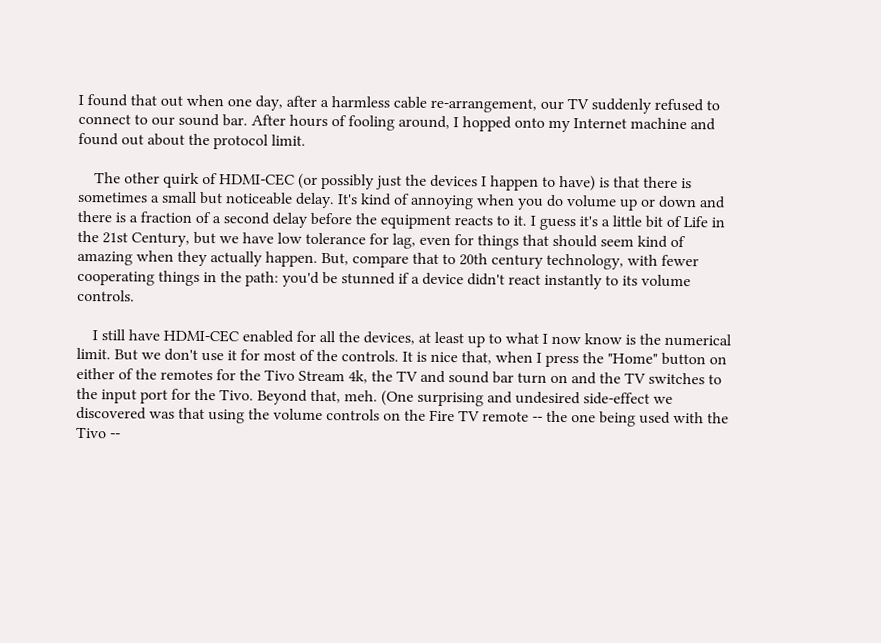I found that out when one day, after a harmless cable re-arrangement, our TV suddenly refused to connect to our sound bar. After hours of fooling around, I hopped onto my Internet machine and found out about the protocol limit.

    The other quirk of HDMI-CEC (or possibly just the devices I happen to have) is that there is sometimes a small but noticeable delay. It's kind of annoying when you do volume up or down and there is a fraction of a second delay before the equipment reacts to it. I guess it's a little bit of Life in the 21st Century, but we have low tolerance for lag, even for things that should seem kind of amazing when they actually happen. But, compare that to 20th century technology, with fewer cooperating things in the path: you'd be stunned if a device didn't react instantly to its volume controls.

    I still have HDMI-CEC enabled for all the devices, at least up to what I now know is the numerical limit. But we don't use it for most of the controls. It is nice that, when I press the "Home" button on either of the remotes for the Tivo Stream 4k, the TV and sound bar turn on and the TV switches to the input port for the Tivo. Beyond that, meh. (One surprising and undesired side-effect we discovered was that using the volume controls on the Fire TV remote -- the one being used with the Tivo --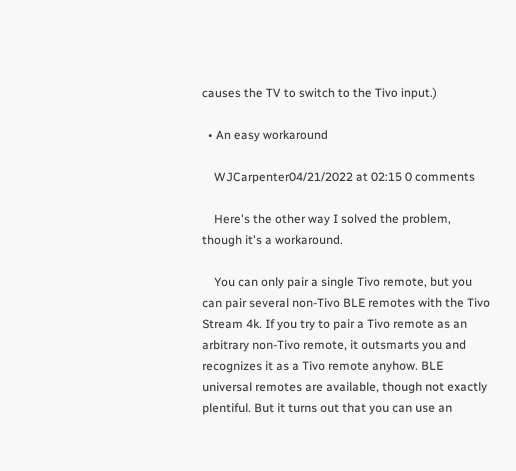causes the TV to switch to the Tivo input.)

  • An easy workaround

    WJCarpenter04/21/2022 at 02:15 0 comments

    Here's the other way I solved the problem, though it's a workaround.

    You can only pair a single Tivo remote, but you can pair several non-Tivo BLE remotes with the Tivo Stream 4k. If you try to pair a Tivo remote as an arbitrary non-Tivo remote, it outsmarts you and recognizes it as a Tivo remote anyhow. BLE universal remotes are available, though not exactly plentiful. But it turns out that you can use an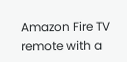Amazon Fire TV remote with a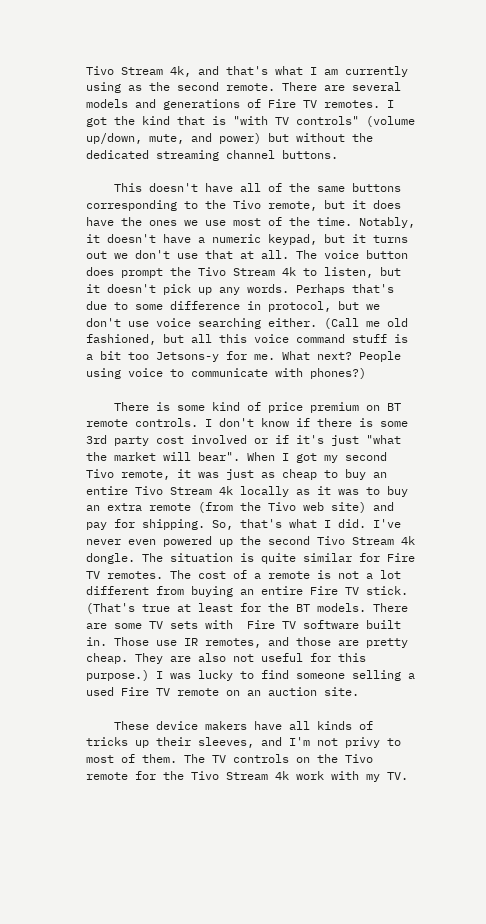Tivo Stream 4k, and that's what I am currently using as the second remote. There are several models and generations of Fire TV remotes. I got the kind that is "with TV controls" (volume up/down, mute, and power) but without the dedicated streaming channel buttons.

    This doesn't have all of the same buttons corresponding to the Tivo remote, but it does have the ones we use most of the time. Notably, it doesn't have a numeric keypad, but it turns out we don't use that at all. The voice button does prompt the Tivo Stream 4k to listen, but it doesn't pick up any words. Perhaps that's due to some difference in protocol, but we don't use voice searching either. (Call me old fashioned, but all this voice command stuff is a bit too Jetsons-y for me. What next? People using voice to communicate with phones?)

    There is some kind of price premium on BT remote controls. I don't know if there is some 3rd party cost involved or if it's just "what the market will bear". When I got my second Tivo remote, it was just as cheap to buy an entire Tivo Stream 4k locally as it was to buy an extra remote (from the Tivo web site) and pay for shipping. So, that's what I did. I've never even powered up the second Tivo Stream 4k dongle. The situation is quite similar for Fire TV remotes. The cost of a remote is not a lot different from buying an entire Fire TV stick. (That's true at least for the BT models. There are some TV sets with  Fire TV software built in. Those use IR remotes, and those are pretty cheap. They are also not useful for this purpose.) I was lucky to find someone selling a used Fire TV remote on an auction site.

    These device makers have all kinds of tricks up their sleeves, and I'm not privy to most of them. The TV controls on the Tivo remote for the Tivo Stream 4k work with my TV.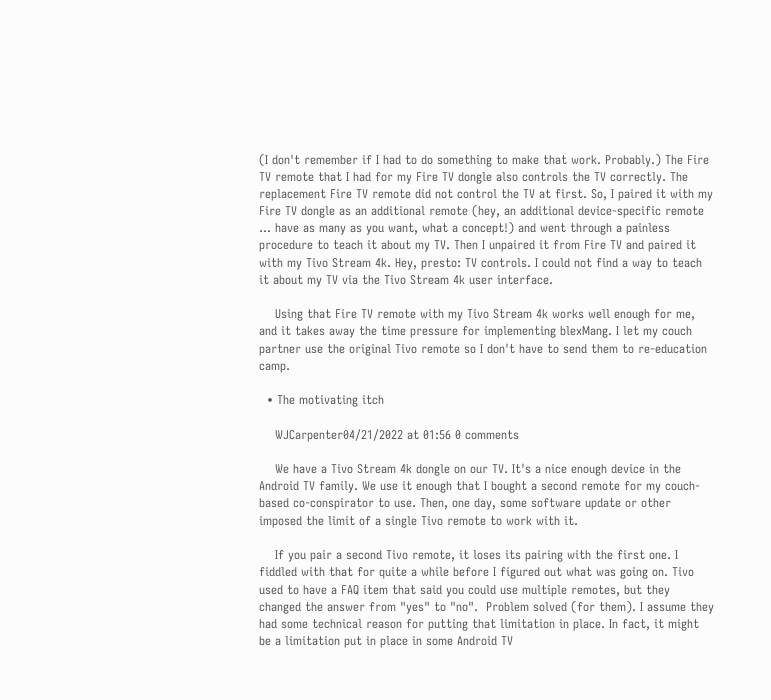(I don't remember if I had to do something to make that work. Probably.) The Fire TV remote that I had for my Fire TV dongle also controls the TV correctly. The replacement Fire TV remote did not control the TV at first. So, I paired it with my Fire TV dongle as an additional remote (hey, an additional device-specific remote ... have as many as you want, what a concept!) and went through a painless procedure to teach it about my TV. Then I unpaired it from Fire TV and paired it with my Tivo Stream 4k. Hey, presto: TV controls. I could not find a way to teach it about my TV via the Tivo Stream 4k user interface.

    Using that Fire TV remote with my Tivo Stream 4k works well enough for me, and it takes away the time pressure for implementing blexMang. I let my couch partner use the original Tivo remote so I don't have to send them to re-education camp.

  • The motivating itch

    WJCarpenter04/21/2022 at 01:56 0 comments

    We have a Tivo Stream 4k dongle on our TV. It's a nice enough device in the Android TV family. We use it enough that I bought a second remote for my couch-based co-conspirator to use. Then, one day, some software update or other imposed the limit of a single Tivo remote to work with it.

    If you pair a second Tivo remote, it loses its pairing with the first one. I fiddled with that for quite a while before I figured out what was going on. Tivo used to have a FAQ item that said you could use multiple remotes, but they changed the answer from "yes" to "no".  Problem solved (for them). I assume they had some technical reason for putting that limitation in place. In fact, it might be a limitation put in place in some Android TV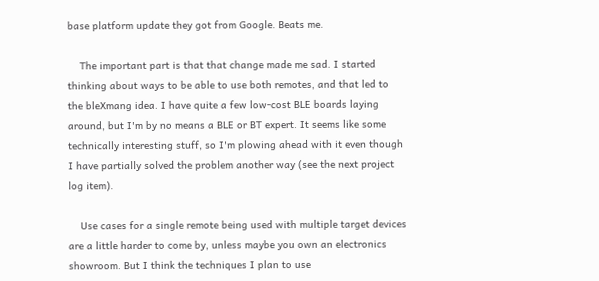base platform update they got from Google. Beats me.

    The important part is that that change made me sad. I started thinking about ways to be able to use both remotes, and that led to the bleXmang idea. I have quite a few low-cost BLE boards laying around, but I'm by no means a BLE or BT expert. It seems like some technically interesting stuff, so I'm plowing ahead with it even though I have partially solved the problem another way (see the next project log item).

    Use cases for a single remote being used with multiple target devices are a little harder to come by, unless maybe you own an electronics showroom. But I think the techniques I plan to use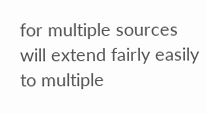for multiple sources will extend fairly easily to multiple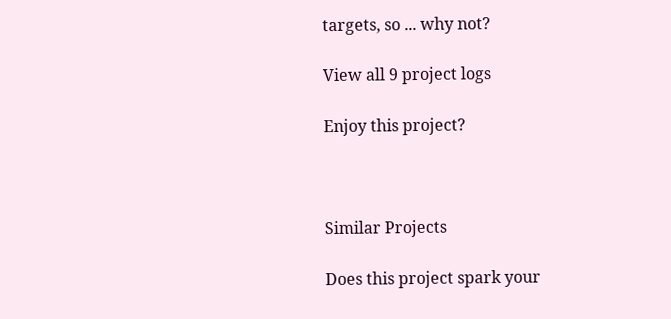targets, so ... why not?

View all 9 project logs

Enjoy this project?



Similar Projects

Does this project spark your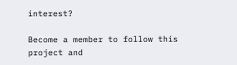interest?

Become a member to follow this project and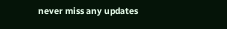never miss any updates